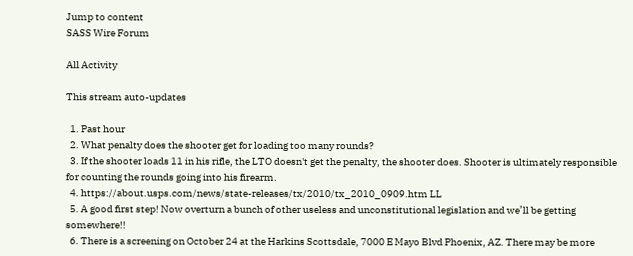Jump to content
SASS Wire Forum

All Activity

This stream auto-updates

  1. Past hour
  2. What penalty does the shooter get for loading too many rounds?
  3. If the shooter loads 11 in his rifle, the LTO doesn't get the penalty, the shooter does. Shooter is ultimately responsible for counting the rounds going into his firearm.
  4. https://about.usps.com/news/state-releases/tx/2010/tx_2010_0909.htm LL
  5. A good first step! Now overturn a bunch of other useless and unconstitutional legislation and we’ll be getting somewhere!!
  6. There is a screening on October 24 at the Harkins Scottsdale, 7000 E Mayo Blvd Phoenix, AZ. There may be more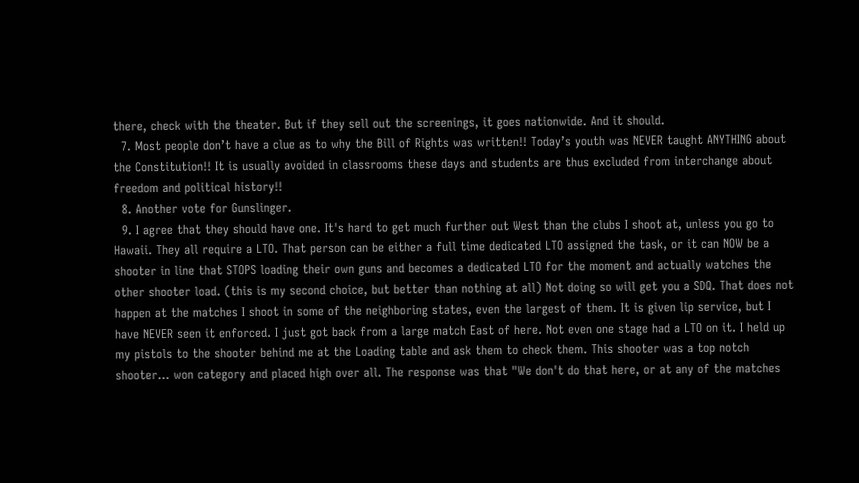there, check with the theater. But if they sell out the screenings, it goes nationwide. And it should.
  7. Most people don’t have a clue as to why the Bill of Rights was written!! Today’s youth was NEVER taught ANYTHING about the Constitution!! It is usually avoided in classrooms these days and students are thus excluded from interchange about freedom and political history!!
  8. Another vote for Gunslinger.
  9. I agree that they should have one. It's hard to get much further out West than the clubs I shoot at, unless you go to Hawaii. They all require a LTO. That person can be either a full time dedicated LTO assigned the task, or it can NOW be a shooter in line that STOPS loading their own guns and becomes a dedicated LTO for the moment and actually watches the other shooter load. (this is my second choice, but better than nothing at all) Not doing so will get you a SDQ. That does not happen at the matches I shoot in some of the neighboring states, even the largest of them. It is given lip service, but I have NEVER seen it enforced. I just got back from a large match East of here. Not even one stage had a LTO on it. I held up my pistols to the shooter behind me at the Loading table and ask them to check them. This shooter was a top notch shooter... won category and placed high over all. The response was that "We don't do that here, or at any of the matches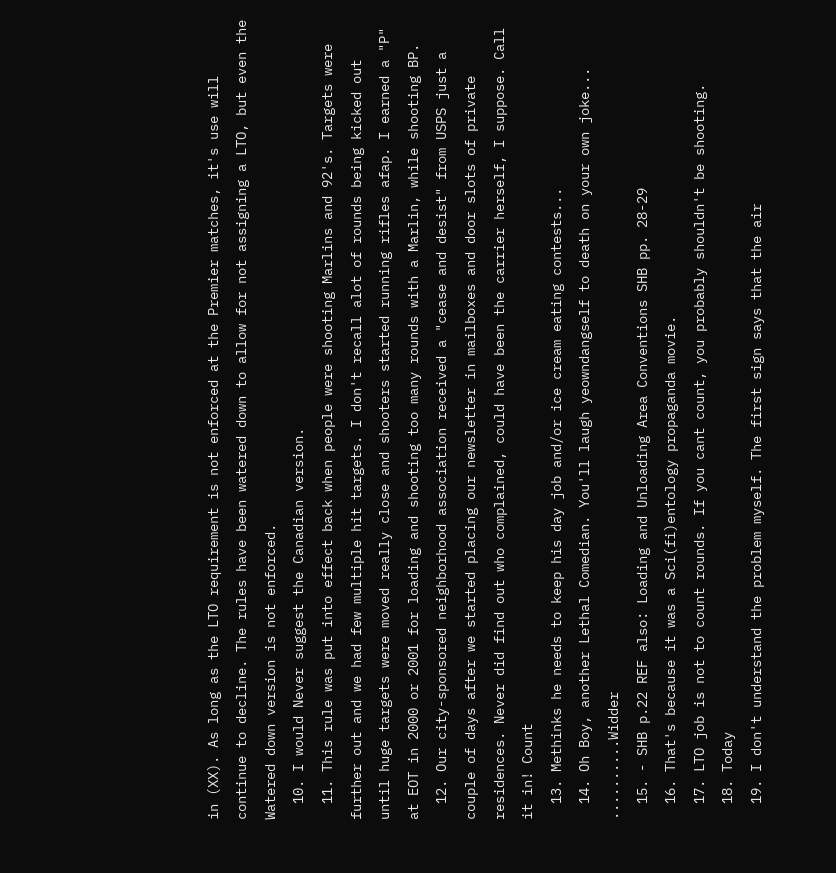in (XX). As long as the LTO requirement is not enforced at the Premier matches, it's use will continue to decline. The rules have been watered down to allow for not assigning a LTO, but even the Watered down version is not enforced.
  10. I would Never suggest the Canadian version.
  11. This rule was put into effect back when people were shooting Marlins and 92's. Targets were further out and we had few multiple hit targets. I don't recall alot of rounds being kicked out until huge targets were moved really close and shooters started running rifles afap. I earned a "P" at EOT in 2000 or 2001 for loading and shooting too many rounds with a Marlin, while shooting BP.
  12. Our city-sponsored neighborhood association received a "cease and desist" from USPS just a couple of days after we started placing our newsletter in mailboxes and door slots of private residences. Never did find out who complained, could have been the carrier herself, I suppose. Call it in! Count
  13. Methinks he needs to keep his day job and/or ice cream eating contests...
  14. Oh Boy, another Lethal Comedian. You'll laugh yeowndangself to death on your own joke... ..........Widder
  15. - SHB p.22 REF also: Loading and Unloading Area Conventions SHB pp. 28-29
  16. That's because it was a Sci(fi)entology propaganda movie.
  17. LTO job is not to count rounds. If you cant count, you probably shouldn't be shooting.
  18. Today
  19. I don't understand the problem myself. The first sign says that the air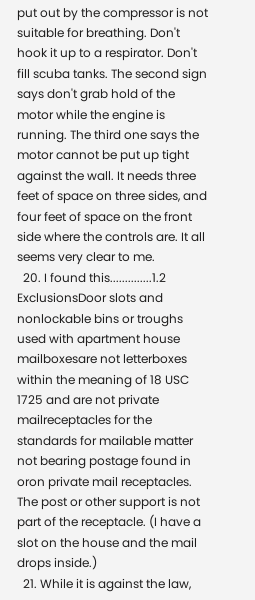put out by the compressor is not suitable for breathing. Don't hook it up to a respirator. Don't fill scuba tanks. The second sign says don't grab hold of the motor while the engine is running. The third one says the motor cannot be put up tight against the wall. It needs three feet of space on three sides, and four feet of space on the front side where the controls are. It all seems very clear to me.
  20. I found this..............1.2 ExclusionsDoor slots and nonlockable bins or troughs used with apartment house mailboxesare not letterboxes within the meaning of 18 USC 1725 and are not private mailreceptacles for the standards for mailable matter not bearing postage found in oron private mail receptacles. The post or other support is not part of the receptacle. (I have a slot on the house and the mail drops inside.)
  21. While it is against the law,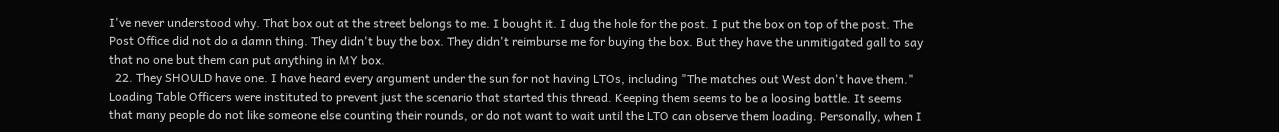I've never understood why. That box out at the street belongs to me. I bought it. I dug the hole for the post. I put the box on top of the post. The Post Office did not do a damn thing. They didn't buy the box. They didn't reimburse me for buying the box. But they have the unmitigated gall to say that no one but them can put anything in MY box.
  22. They SHOULD have one. I have heard every argument under the sun for not having LTOs, including "The matches out West don't have them." Loading Table Officers were instituted to prevent just the scenario that started this thread. Keeping them seems to be a loosing battle. It seems that many people do not like someone else counting their rounds, or do not want to wait until the LTO can observe them loading. Personally, when I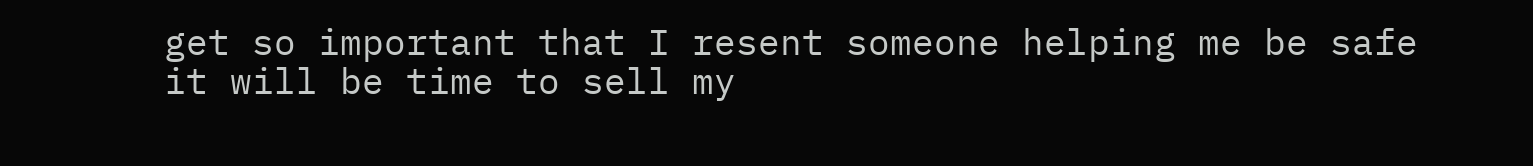get so important that I resent someone helping me be safe it will be time to sell my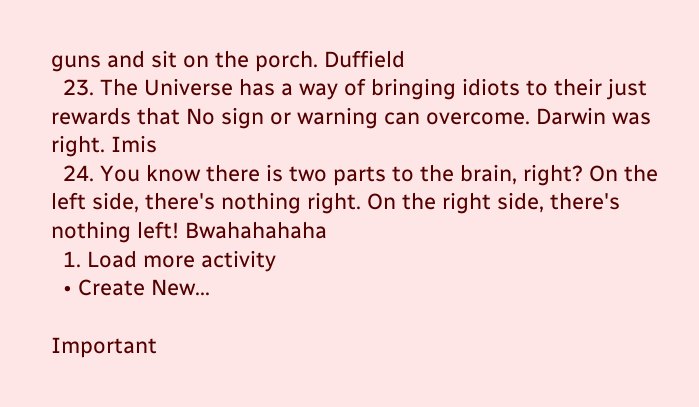guns and sit on the porch. Duffield
  23. The Universe has a way of bringing idiots to their just rewards that No sign or warning can overcome. Darwin was right. Imis
  24. You know there is two parts to the brain, right? On the left side, there's nothing right. On the right side, there's nothing left! Bwahahahaha
  1. Load more activity
  • Create New...

Important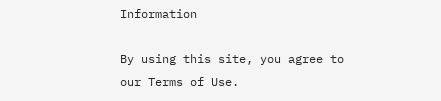Information

By using this site, you agree to our Terms of Use.